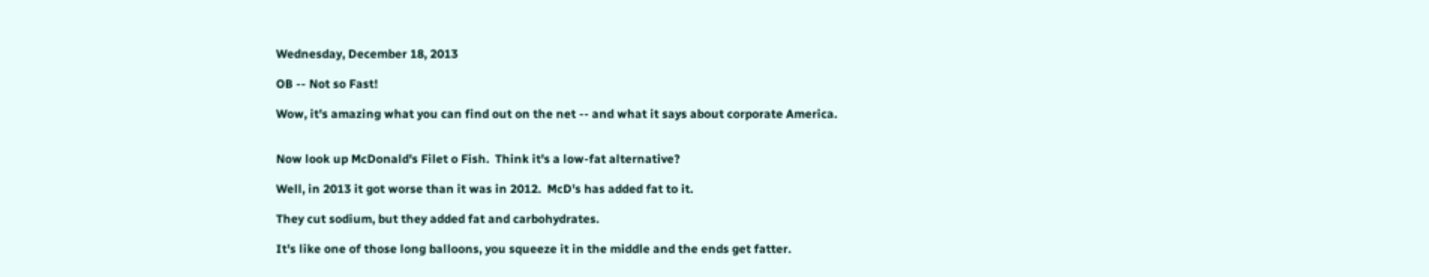Wednesday, December 18, 2013

OB -- Not so Fast!

Wow, it's amazing what you can find out on the net -- and what it says about corporate America.


Now look up McDonald's Filet o Fish.  Think it's a low-fat alternative?

Well, in 2013 it got worse than it was in 2012.  McD's has added fat to it.

They cut sodium, but they added fat and carbohydrates.

It's like one of those long balloons, you squeeze it in the middle and the ends get fatter.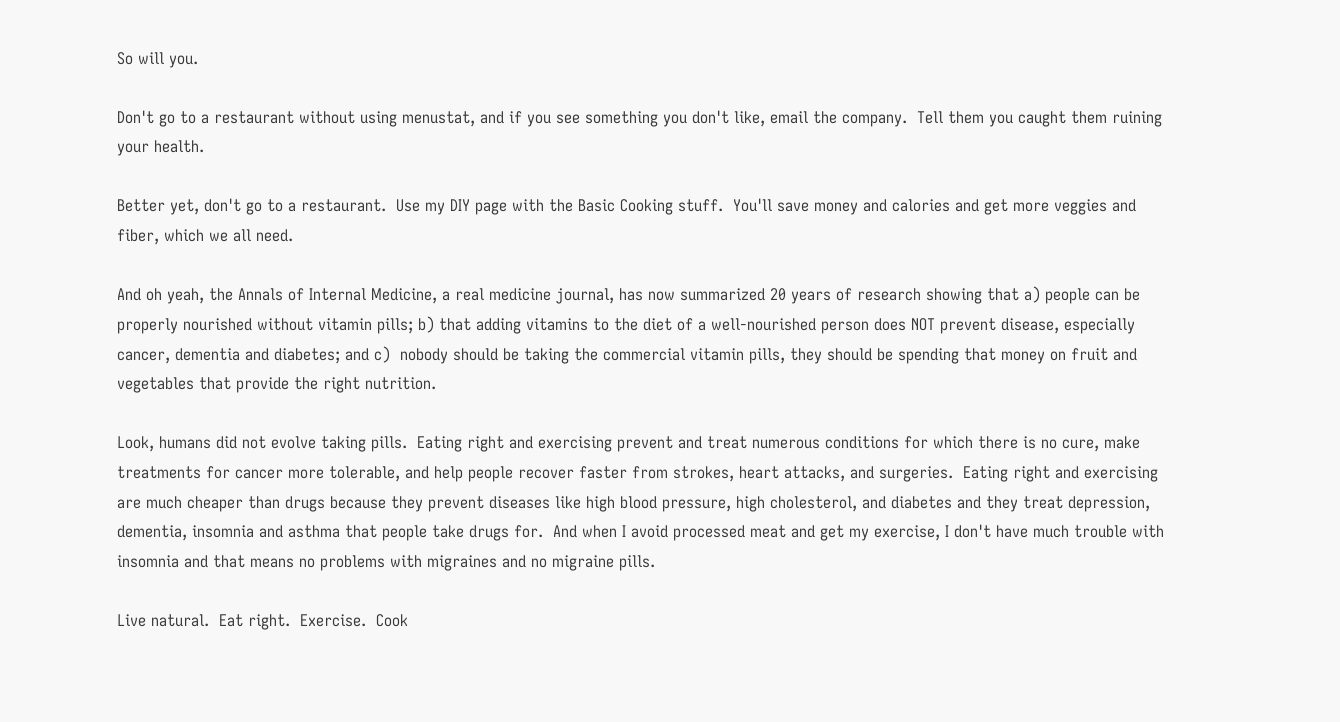So will you.

Don't go to a restaurant without using menustat, and if you see something you don't like, email the company.  Tell them you caught them ruining your health.

Better yet, don't go to a restaurant.  Use my DIY page with the Basic Cooking stuff.  You'll save money and calories and get more veggies and fiber, which we all need.

And oh yeah, the Annals of Internal Medicine, a real medicine journal, has now summarized 20 years of research showing that a) people can be properly nourished without vitamin pills; b) that adding vitamins to the diet of a well-nourished person does NOT prevent disease, especially cancer, dementia and diabetes; and c)  nobody should be taking the commercial vitamin pills, they should be spending that money on fruit and vegetables that provide the right nutrition.

Look, humans did not evolve taking pills.  Eating right and exercising prevent and treat numerous conditions for which there is no cure, make treatments for cancer more tolerable, and help people recover faster from strokes, heart attacks, and surgeries.  Eating right and exercising are much cheaper than drugs because they prevent diseases like high blood pressure, high cholesterol, and diabetes and they treat depression, dementia, insomnia and asthma that people take drugs for.  And when I avoid processed meat and get my exercise, I don't have much trouble with insomnia and that means no problems with migraines and no migraine pills.

Live natural.  Eat right.  Exercise.  Cook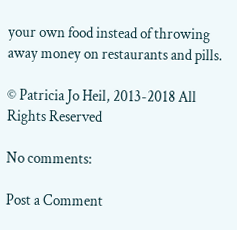your own food instead of throwing away money on restaurants and pills.

© Patricia Jo Heil, 2013-2018 All Rights Reserved

No comments:

Post a Comment